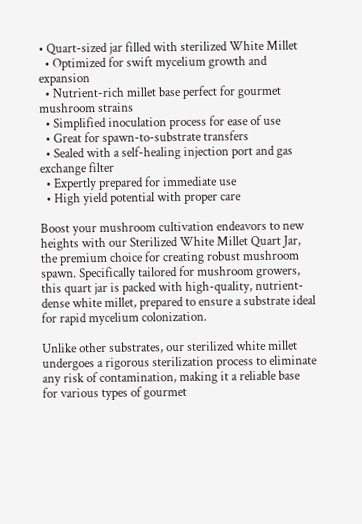• Quart-sized jar filled with sterilized White Millet
  • Optimized for swift mycelium growth and expansion
  • Nutrient-rich millet base perfect for gourmet mushroom strains
  • Simplified inoculation process for ease of use
  • Great for spawn-to-substrate transfers
  • Sealed with a self-healing injection port and gas exchange filter
  • Expertly prepared for immediate use
  • High yield potential with proper care

Boost your mushroom cultivation endeavors to new heights with our Sterilized White Millet Quart Jar, the premium choice for creating robust mushroom spawn. Specifically tailored for mushroom growers, this quart jar is packed with high-quality, nutrient-dense white millet, prepared to ensure a substrate ideal for rapid mycelium colonization.

Unlike other substrates, our sterilized white millet undergoes a rigorous sterilization process to eliminate any risk of contamination, making it a reliable base for various types of gourmet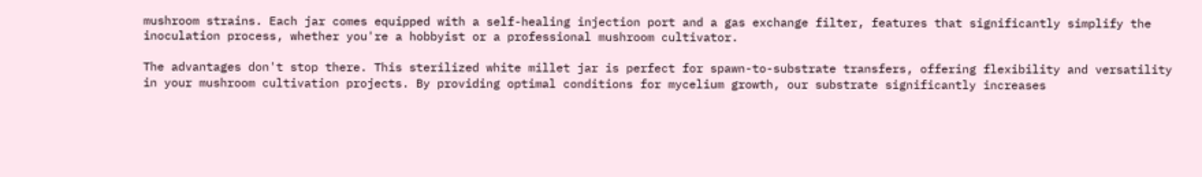mushroom strains. Each jar comes equipped with a self-healing injection port and a gas exchange filter, features that significantly simplify the inoculation process, whether you're a hobbyist or a professional mushroom cultivator.

The advantages don't stop there. This sterilized white millet jar is perfect for spawn-to-substrate transfers, offering flexibility and versatility in your mushroom cultivation projects. By providing optimal conditions for mycelium growth, our substrate significantly increases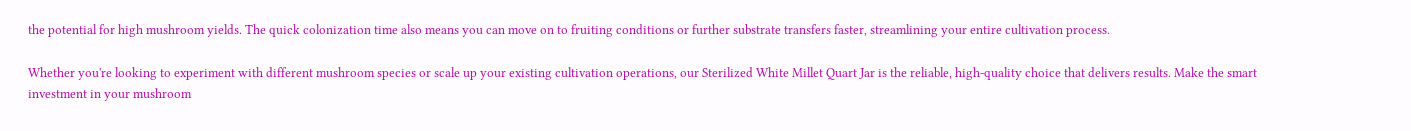the potential for high mushroom yields. The quick colonization time also means you can move on to fruiting conditions or further substrate transfers faster, streamlining your entire cultivation process.

Whether you're looking to experiment with different mushroom species or scale up your existing cultivation operations, our Sterilized White Millet Quart Jar is the reliable, high-quality choice that delivers results. Make the smart investment in your mushroom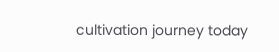cultivation journey today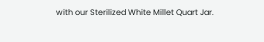with our Sterilized White Millet Quart Jar.